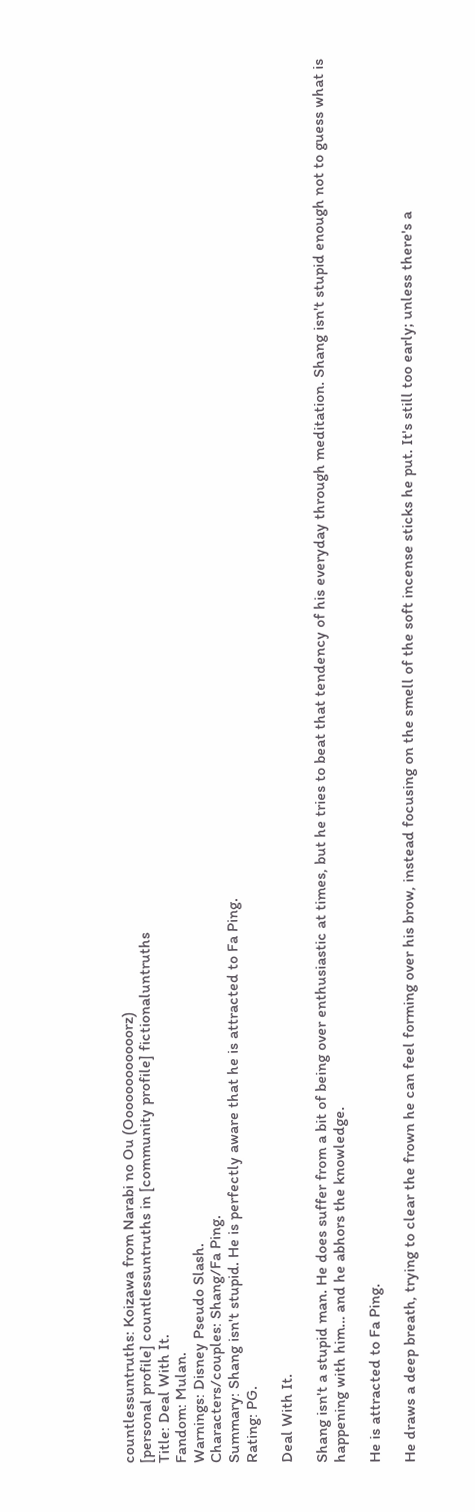countlessuntruths: Koizawa from Narabi no Ou (Oooooooooooorz)
[personal profile] countlessuntruths in [community profile] fictionaluntruths
Title: Deal With It.
Fandom: Mulan.
Warnings: Disney Pseudo Slash.
Characters/couples: Shang/Fa Ping.
Summary: Shang isn't stupid. He is perfectly aware that he is attracted to Fa Ping.
Rating: PG.

Deal With It.

Shang isn't a stupid man. He does suffer from a bit of being over enthusiastic at times, but he tries to beat that tendency of his everyday through meditation. Shang isn't stupid enough not to guess what is happening with him… and he abhors the knowledge.

He is attracted to Fa Ping.

He draws a deep breath, trying to clear the frown he can feel forming over his brow, instead focusing on the smell of the soft incense sticks he put. It's still too early; unless there's a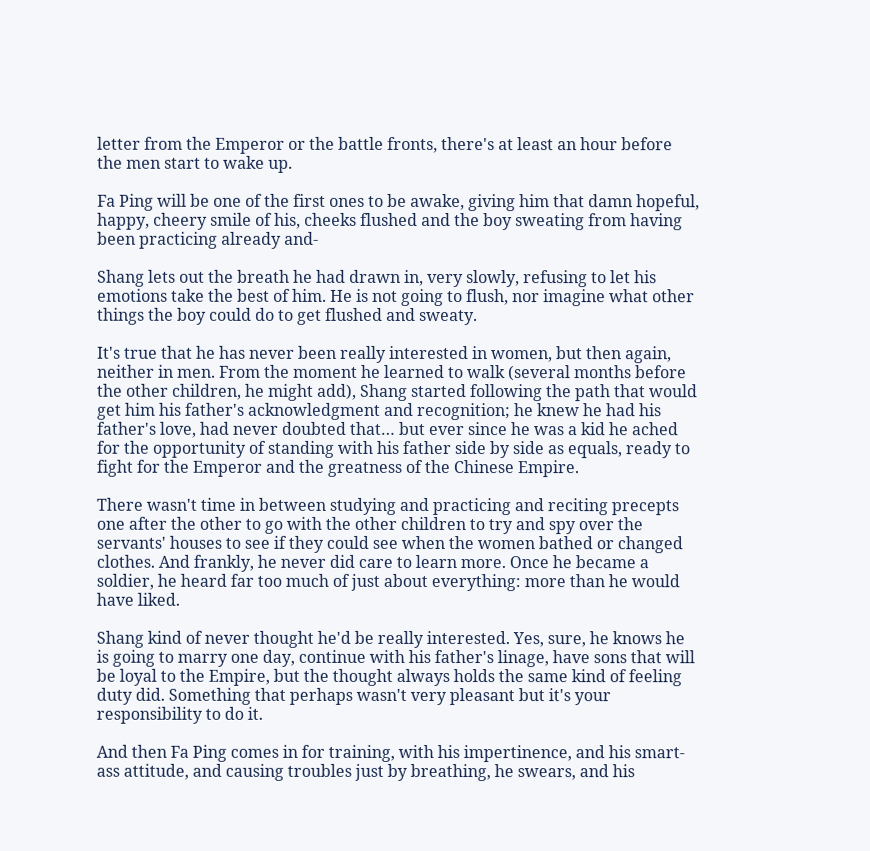letter from the Emperor or the battle fronts, there's at least an hour before the men start to wake up.

Fa Ping will be one of the first ones to be awake, giving him that damn hopeful, happy, cheery smile of his, cheeks flushed and the boy sweating from having been practicing already and-

Shang lets out the breath he had drawn in, very slowly, refusing to let his emotions take the best of him. He is not going to flush, nor imagine what other things the boy could do to get flushed and sweaty.

It's true that he has never been really interested in women, but then again, neither in men. From the moment he learned to walk (several months before the other children, he might add), Shang started following the path that would get him his father's acknowledgment and recognition; he knew he had his father's love, had never doubted that… but ever since he was a kid he ached for the opportunity of standing with his father side by side as equals, ready to fight for the Emperor and the greatness of the Chinese Empire.

There wasn't time in between studying and practicing and reciting precepts one after the other to go with the other children to try and spy over the servants' houses to see if they could see when the women bathed or changed clothes. And frankly, he never did care to learn more. Once he became a soldier, he heard far too much of just about everything: more than he would have liked.

Shang kind of never thought he'd be really interested. Yes, sure, he knows he is going to marry one day, continue with his father's linage, have sons that will be loyal to the Empire, but the thought always holds the same kind of feeling duty did. Something that perhaps wasn't very pleasant but it's your responsibility to do it.

And then Fa Ping comes in for training, with his impertinence, and his smart-ass attitude, and causing troubles just by breathing, he swears, and his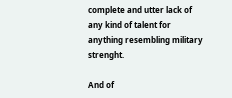complete and utter lack of any kind of talent for anything resembling military strenght.

And of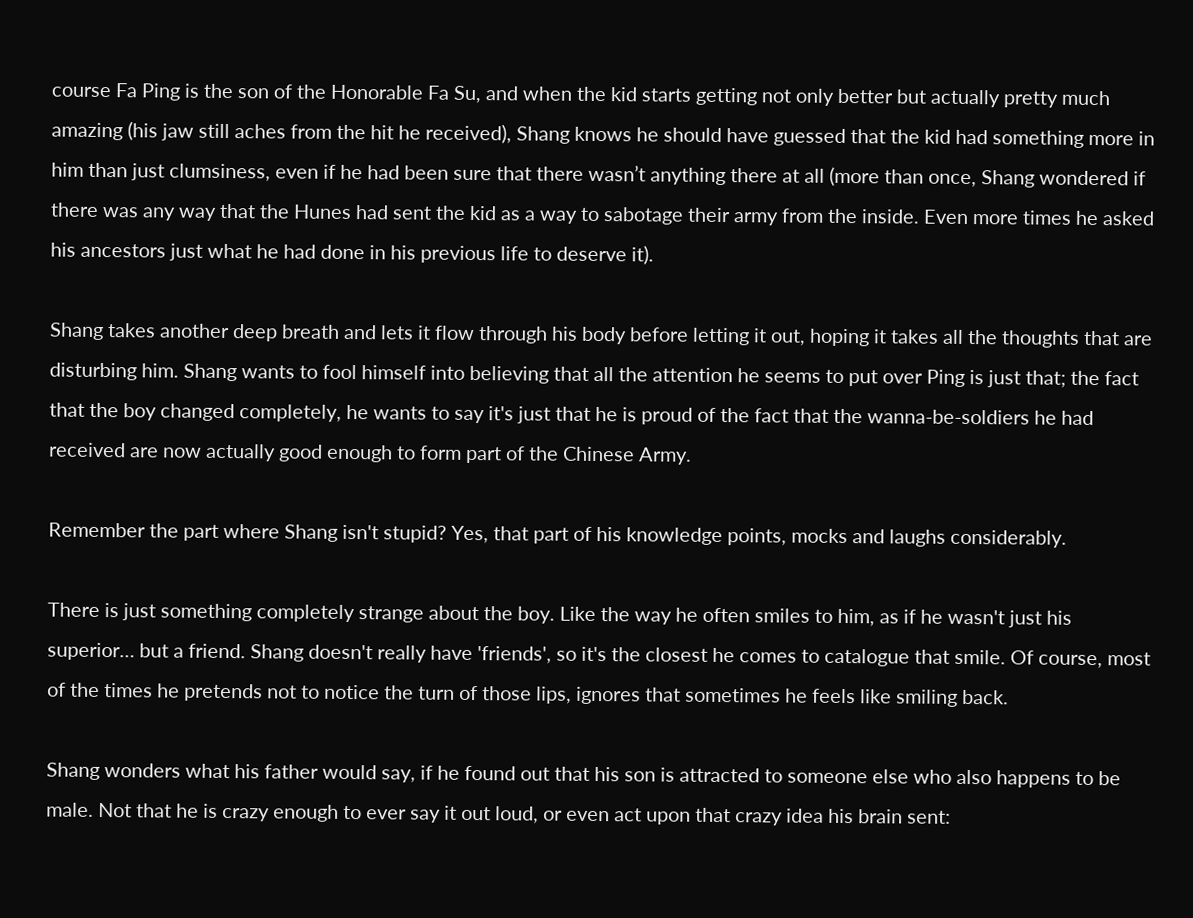course Fa Ping is the son of the Honorable Fa Su, and when the kid starts getting not only better but actually pretty much amazing (his jaw still aches from the hit he received), Shang knows he should have guessed that the kid had something more in him than just clumsiness, even if he had been sure that there wasn’t anything there at all (more than once, Shang wondered if there was any way that the Hunes had sent the kid as a way to sabotage their army from the inside. Even more times he asked his ancestors just what he had done in his previous life to deserve it).

Shang takes another deep breath and lets it flow through his body before letting it out, hoping it takes all the thoughts that are disturbing him. Shang wants to fool himself into believing that all the attention he seems to put over Ping is just that; the fact that the boy changed completely, he wants to say it's just that he is proud of the fact that the wanna-be-soldiers he had received are now actually good enough to form part of the Chinese Army.

Remember the part where Shang isn't stupid? Yes, that part of his knowledge points, mocks and laughs considerably.

There is just something completely strange about the boy. Like the way he often smiles to him, as if he wasn't just his superior… but a friend. Shang doesn't really have 'friends', so it's the closest he comes to catalogue that smile. Of course, most of the times he pretends not to notice the turn of those lips, ignores that sometimes he feels like smiling back.

Shang wonders what his father would say, if he found out that his son is attracted to someone else who also happens to be male. Not that he is crazy enough to ever say it out loud, or even act upon that crazy idea his brain sent: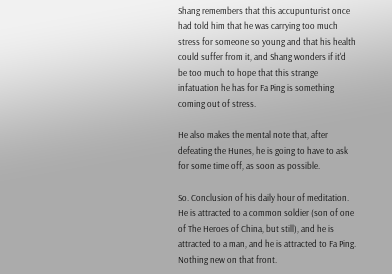Shang remembers that this accupunturist once had told him that he was carrying too much stress for someone so young and that his health could suffer from it, and Shang wonders if it'd be too much to hope that this strange infatuation he has for Fa Ping is something coming out of stress.

He also makes the mental note that, after defeating the Hunes, he is going to have to ask for some time off, as soon as possible.

So. Conclusion of his daily hour of meditation. He is attracted to a common soldier (son of one of The Heroes of China, but still), and he is attracted to a man, and he is attracted to Fa Ping. Nothing new on that front.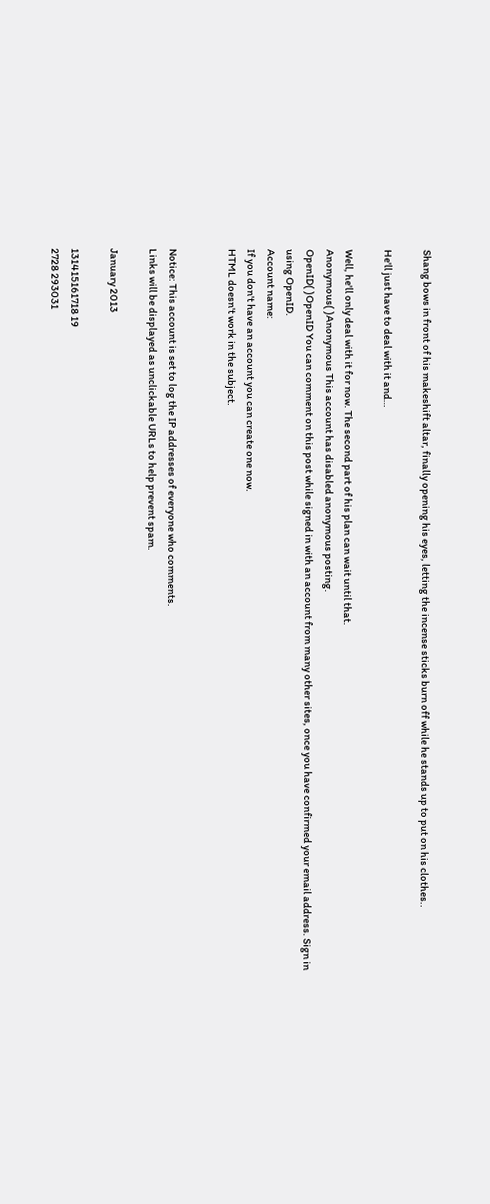Shang bows in front of his makeshift altar, finally opening his eyes, letting the incense sticks burn off while he stands up to put on his clothes..

He'll just have to deal with it and…

Well, he'll only deal with it for now. The second part of his plan can wait until that.
Anonymous( )Anonymous This account has disabled anonymous posting.
OpenID( )OpenID You can comment on this post while signed in with an account from many other sites, once you have confirmed your email address. Sign in using OpenID.
Account name:
If you don't have an account you can create one now.
HTML doesn't work in the subject.


Notice: This account is set to log the IP addresses of everyone who comments.
Links will be displayed as unclickable URLs to help prevent spam.

January 2013

131415161718 19
2728 293031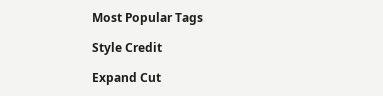Most Popular Tags

Style Credit

Expand Cut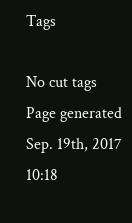Tags

No cut tags
Page generated Sep. 19th, 2017 10:18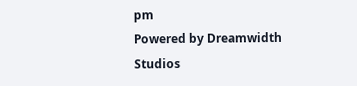pm
Powered by Dreamwidth Studios